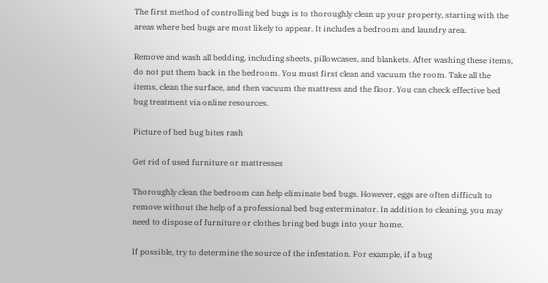The first method of controlling bed bugs is to thoroughly clean up your property, starting with the areas where bed bugs are most likely to appear. It includes a bedroom and laundry area.

Remove and wash all bedding, including sheets, pillowcases, and blankets. After washing these items, do not put them back in the bedroom. You must first clean and vacuum the room. Take all the items, clean the surface, and then vacuum the mattress and the floor. You can check effective bed bug treatment via online resources.

Picture of bed bug bites rash

Get rid of used furniture or mattresses

Thoroughly clean the bedroom can help eliminate bed bugs. However, eggs are often difficult to remove without the help of a professional bed bug exterminator. In addition to cleaning, you may need to dispose of furniture or clothes bring bed bugs into your home.

If possible, try to determine the source of the infestation. For example, if a bug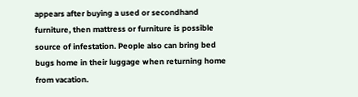appears after buying a used or secondhand furniture, then mattress or furniture is possible source of infestation. People also can bring bed bugs home in their luggage when returning home from vacation.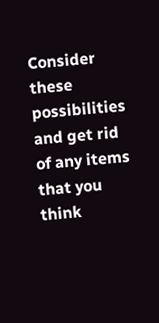Consider these possibilities and get rid of any items that you think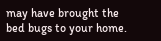may have brought the bed bugs to your home.